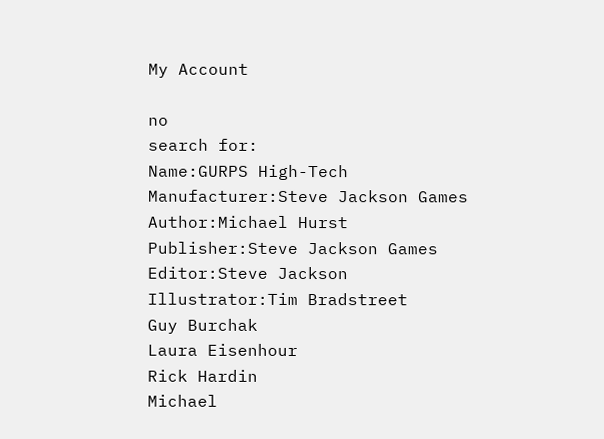My Account

no
search for:
Name:GURPS High-Tech
Manufacturer:Steve Jackson Games
Author:Michael Hurst
Publisher:Steve Jackson Games
Editor:Steve Jackson
Illustrator:Tim Bradstreet
Guy Burchak
Laura Eisenhour
Rick Hardin
Michael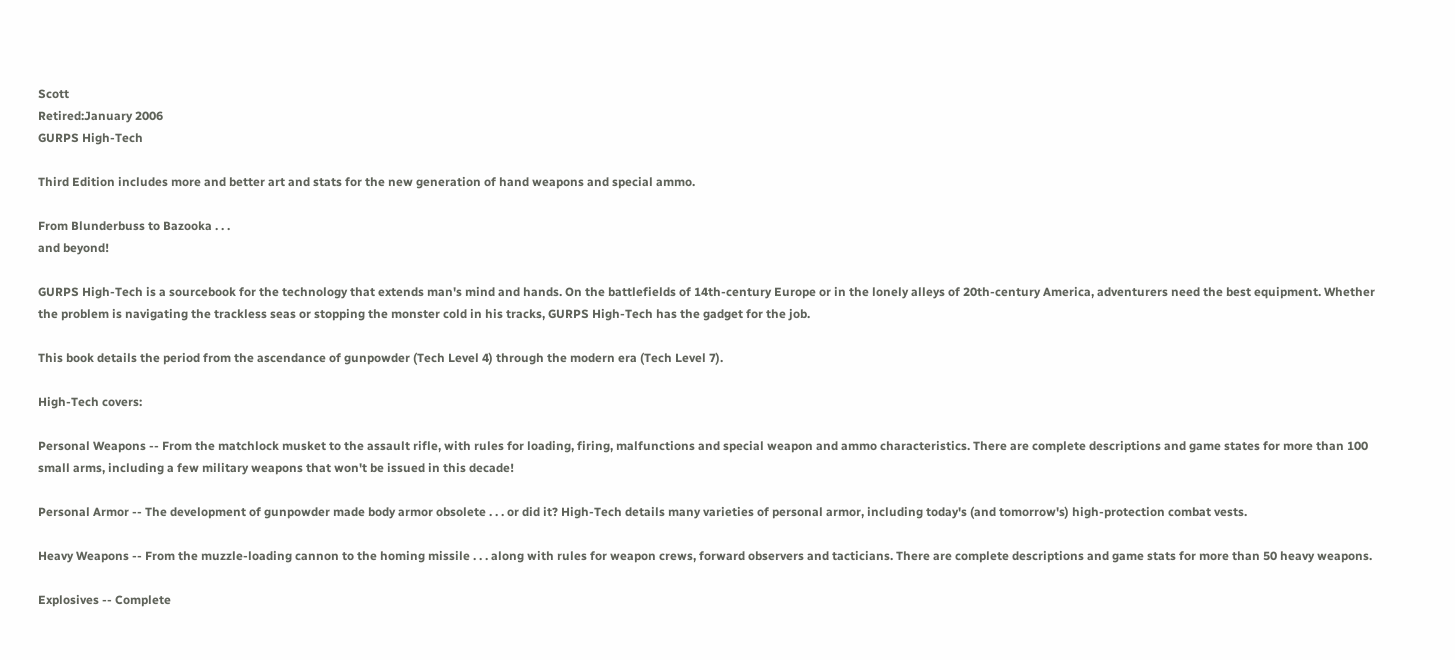Scott
Retired:January 2006
GURPS High-Tech

Third Edition includes more and better art and stats for the new generation of hand weapons and special ammo.

From Blunderbuss to Bazooka . . .
and beyond!

GURPS High-Tech is a sourcebook for the technology that extends man's mind and hands. On the battlefields of 14th-century Europe or in the lonely alleys of 20th-century America, adventurers need the best equipment. Whether the problem is navigating the trackless seas or stopping the monster cold in his tracks, GURPS High-Tech has the gadget for the job.

This book details the period from the ascendance of gunpowder (Tech Level 4) through the modern era (Tech Level 7).

High-Tech covers:

Personal Weapons -- From the matchlock musket to the assault rifle, with rules for loading, firing, malfunctions and special weapon and ammo characteristics. There are complete descriptions and game states for more than 100 small arms, including a few military weapons that won't be issued in this decade!

Personal Armor -- The development of gunpowder made body armor obsolete . . . or did it? High-Tech details many varieties of personal armor, including today's (and tomorrow's) high-protection combat vests.

Heavy Weapons -- From the muzzle-loading cannon to the homing missile . . . along with rules for weapon crews, forward observers and tacticians. There are complete descriptions and game stats for more than 50 heavy weapons.

Explosives -- Complete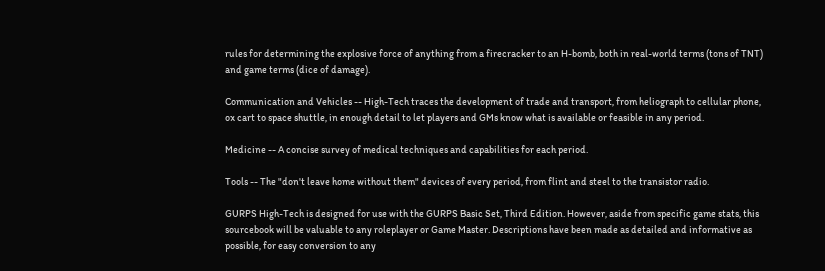rules for determining the explosive force of anything from a firecracker to an H-bomb, both in real-world terms (tons of TNT) and game terms (dice of damage).

Communication and Vehicles -- High-Tech traces the development of trade and transport, from heliograph to cellular phone, ox cart to space shuttle, in enough detail to let players and GMs know what is available or feasible in any period.

Medicine -- A concise survey of medical techniques and capabilities for each period.

Tools -- The "don't leave home without them" devices of every period, from flint and steel to the transistor radio.

GURPS High-Tech is designed for use with the GURPS Basic Set, Third Edition. However, aside from specific game stats, this sourcebook will be valuable to any roleplayer or Game Master. Descriptions have been made as detailed and informative as possible, for easy conversion to any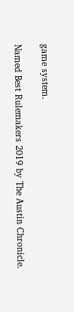game system.

Named Best Rulemakers 2019 by The Austin Chronicle.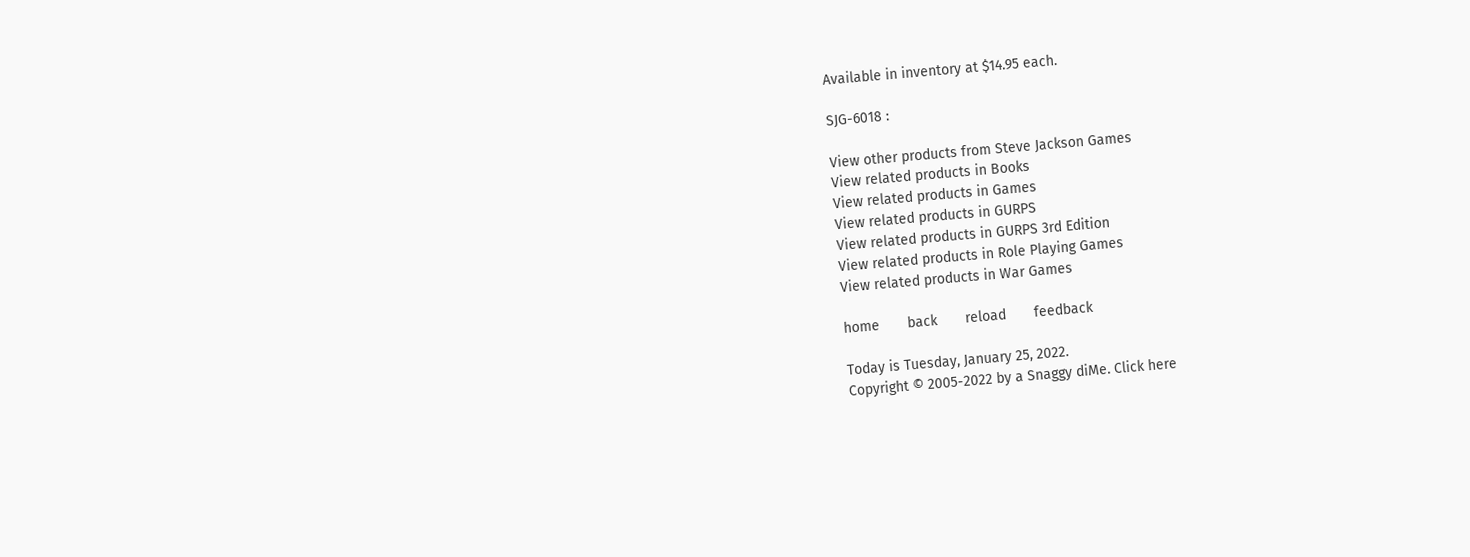Available in inventory at $14.95 each.

SJG-6018 :

View other products from Steve Jackson Games
View related products in Books
View related products in Games
View related products in GURPS
View related products in GURPS 3rd Edition
View related products in Role Playing Games
View related products in War Games

home       back       reload       feedback

Today is Tuesday, January 25, 2022.
Copyright © 2005-2022 by a Snaggy diMe. Click here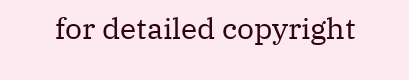for detailed copyright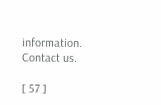information. Contact us.

[ 57 ]